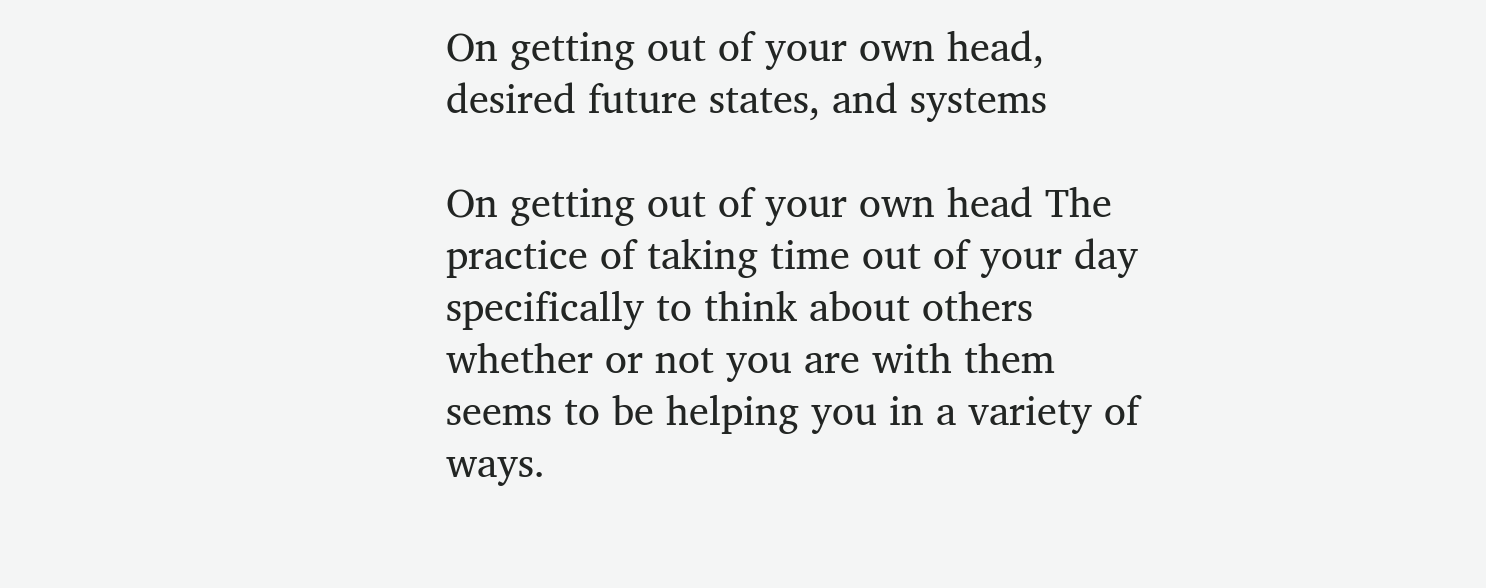On getting out of your own head, desired future states, and systems

On getting out of your own head The practice of taking time out of your day specifically to think about others whether or not you are with them seems to be helping you in a variety of ways.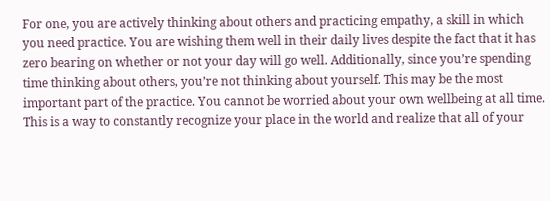For one, you are actively thinking about others and practicing empathy, a skill in which you need practice. You are wishing them well in their daily lives despite the fact that it has zero bearing on whether or not your day will go well. Additionally, since you’re spending time thinking about others, you’re not thinking about yourself. This may be the most important part of the practice. You cannot be worried about your own wellbeing at all time. This is a way to constantly recognize your place in the world and realize that all of your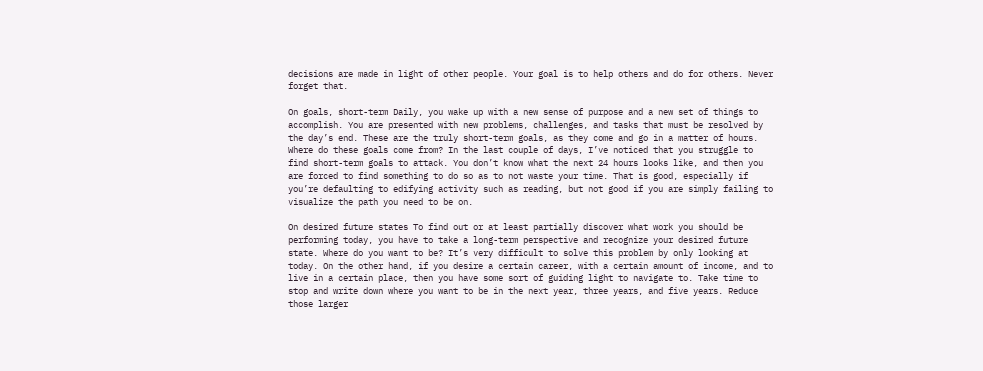decisions are made in light of other people. Your goal is to help others and do for others. Never forget that.

On goals, short-term Daily, you wake up with a new sense of purpose and a new set of things to accomplish. You are presented with new problems, challenges, and tasks that must be resolved by the day’s end. These are the truly short-term goals, as they come and go in a matter of hours. Where do these goals come from? In the last couple of days, I’ve noticed that you struggle to find short-term goals to attack. You don’t know what the next 24 hours looks like, and then you are forced to find something to do so as to not waste your time. That is good, especially if you’re defaulting to edifying activity such as reading, but not good if you are simply failing to visualize the path you need to be on.

On desired future states To find out or at least partially discover what work you should be performing today, you have to take a long-term perspective and recognize your desired future state. Where do you want to be? It’s very difficult to solve this problem by only looking at today. On the other hand, if you desire a certain career, with a certain amount of income, and to live in a certain place, then you have some sort of guiding light to navigate to. Take time to stop and write down where you want to be in the next year, three years, and five years. Reduce those larger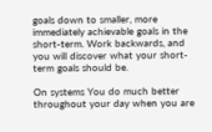goals down to smaller, more immediately achievable goals in the short-term. Work backwards, and you will discover what your short-term goals should be.

On systems You do much better throughout your day when you are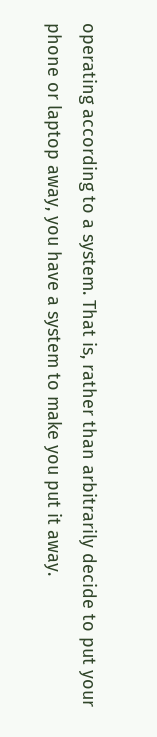operating according to a system. That is, rather than arbitrarily decide to put your phone or laptop away, you have a system to make you put it away.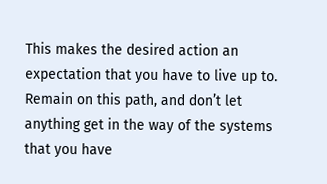This makes the desired action an expectation that you have to live up to. Remain on this path, and don’t let anything get in the way of the systems that you have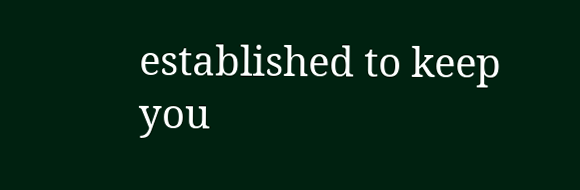established to keep you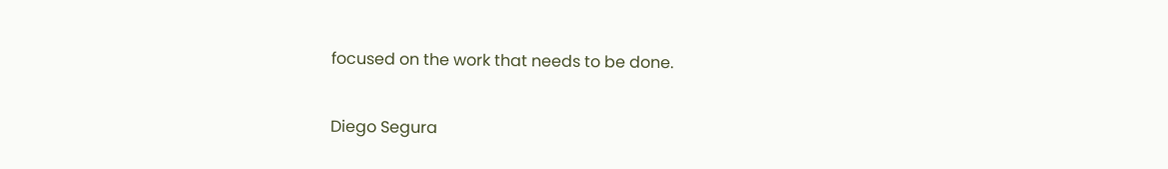focused on the work that needs to be done.

Diego Segura